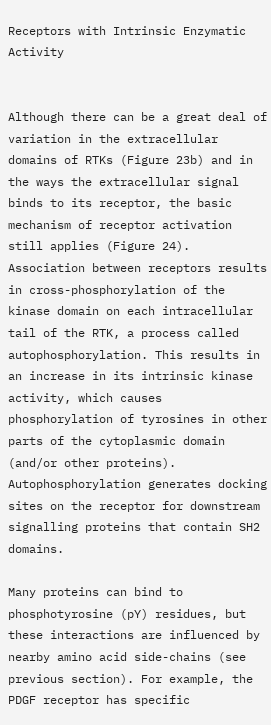Receptors with Intrinsic Enzymatic Activity


Although there can be a great deal of variation in the extracellular domains of RTKs (Figure 23b) and in the ways the extracellular signal binds to its receptor, the basic mechanism of receptor activation still applies (Figure 24). Association between receptors results in cross-phosphorylation of the kinase domain on each intracellular tail of the RTK, a process called autophosphorylation. This results in an increase in its intrinsic kinase activity, which causes phosphorylation of tyrosines in other parts of the cytoplasmic domain (and/or other proteins). Autophosphorylation generates docking sites on the receptor for downstream signalling proteins that contain SH2 domains.

Many proteins can bind to phosphotyrosine (pY) residues, but these interactions are influenced by nearby amino acid side-chains (see previous section). For example, the PDGF receptor has specific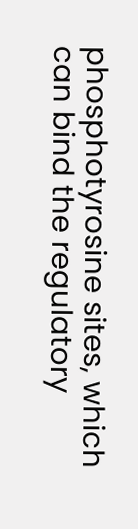phosphotyrosine sites, which can bind the regulatory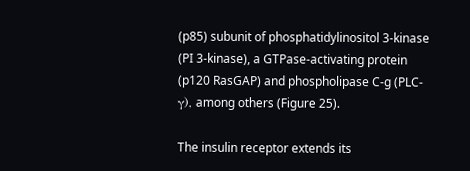(p85) subunit of phosphatidylinositol 3-kinase (PI 3-kinase), a GTPase-activating protein (p120 RasGAP) and phospholipase C-g (PLC-γ), among others (Figure 25).

The insulin receptor extends its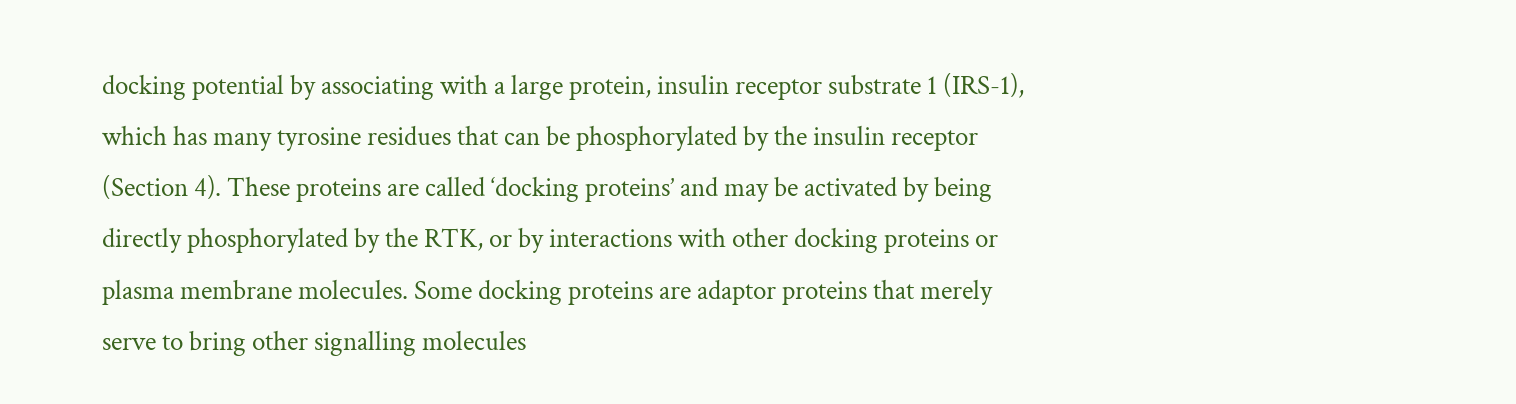docking potential by associating with a large protein, insulin receptor substrate 1 (IRS-1), which has many tyrosine residues that can be phosphorylated by the insulin receptor (Section 4). These proteins are called ‘docking proteins’ and may be activated by being directly phosphorylated by the RTK, or by interactions with other docking proteins or plasma membrane molecules. Some docking proteins are adaptor proteins that merely serve to bring other signalling molecules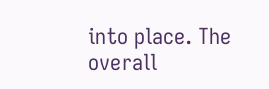into place. The overall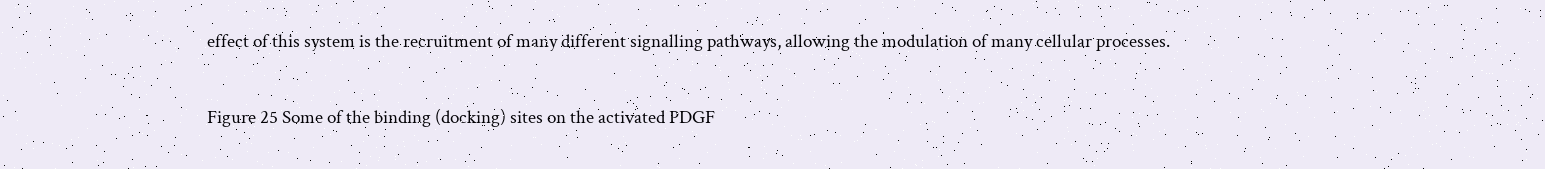effect of this system is the recruitment of many different signalling pathways, allowing the modulation of many cellular processes.

Figure 25 Some of the binding (docking) sites on the activated PDGF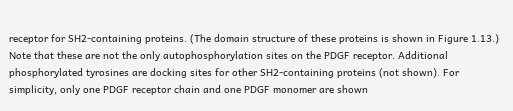receptor for SH2-containing proteins. (The domain structure of these proteins is shown in Figure 1.13.) Note that these are not the only autophosphorylation sites on the PDGF receptor. Additional phosphorylated tyrosines are docking sites for other SH2-containing proteins (not shown). For simplicity, only one PDGF receptor chain and one PDGF monomer are shown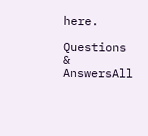here.

Questions & AnswersAll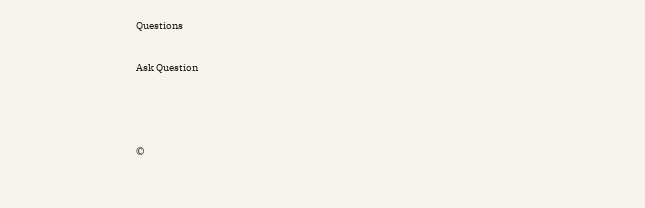Questions

Ask Question



©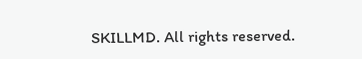SKILLMD. All rights reserved.